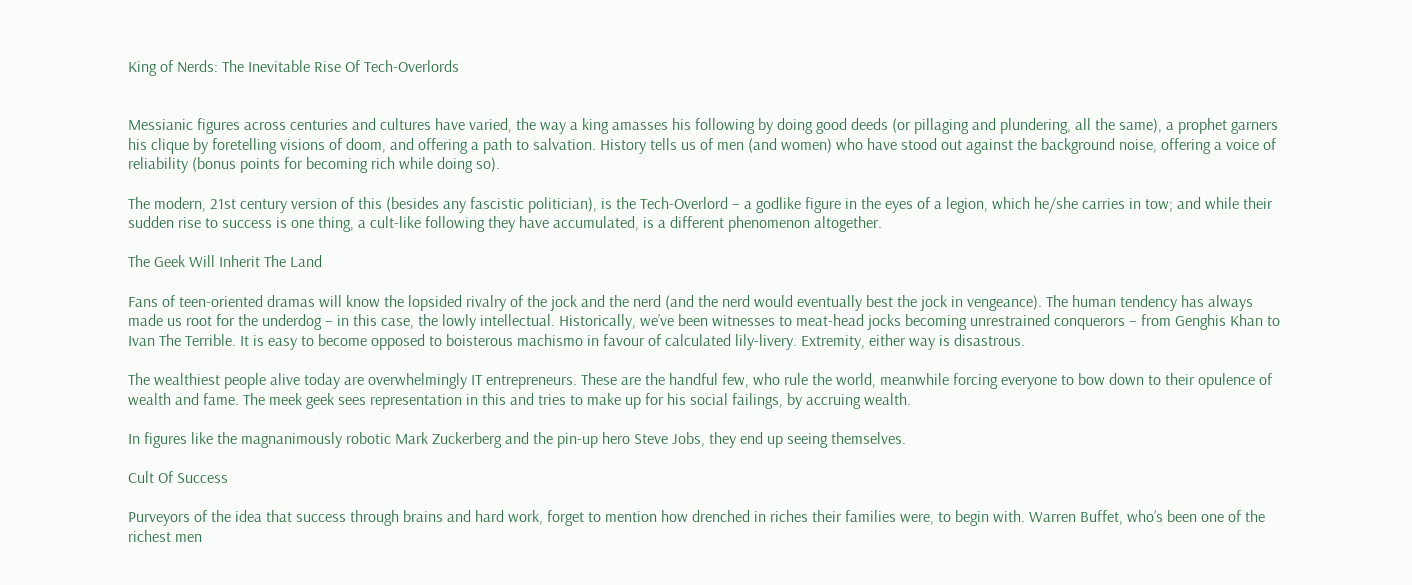King of Nerds: The Inevitable Rise Of Tech-Overlords


Messianic figures across centuries and cultures have varied, the way a king amasses his following by doing good deeds (or pillaging and plundering, all the same), a prophet garners his clique by foretelling visions of doom, and offering a path to salvation. History tells us of men (and women) who have stood out against the background noise, offering a voice of reliability (bonus points for becoming rich while doing so).

The modern, 21st century version of this (besides any fascistic politician), is the Tech-Overlord – a godlike figure in the eyes of a legion, which he/she carries in tow; and while their sudden rise to success is one thing, a cult-like following they have accumulated, is a different phenomenon altogether.

The Geek Will Inherit The Land

Fans of teen-oriented dramas will know the lopsided rivalry of the jock and the nerd (and the nerd would eventually best the jock in vengeance). The human tendency has always made us root for the underdog – in this case, the lowly intellectual. Historically, we’ve been witnesses to meat-head jocks becoming unrestrained conquerors – from Genghis Khan to Ivan The Terrible. It is easy to become opposed to boisterous machismo in favour of calculated lily-livery. Extremity, either way is disastrous.

The wealthiest people alive today are overwhelmingly IT entrepreneurs. These are the handful few, who rule the world, meanwhile forcing everyone to bow down to their opulence of wealth and fame. The meek geek sees representation in this and tries to make up for his social failings, by accruing wealth.

In figures like the magnanimously robotic Mark Zuckerberg and the pin-up hero Steve Jobs, they end up seeing themselves.

Cult Of Success

Purveyors of the idea that success through brains and hard work, forget to mention how drenched in riches their families were, to begin with. Warren Buffet, who’s been one of the richest men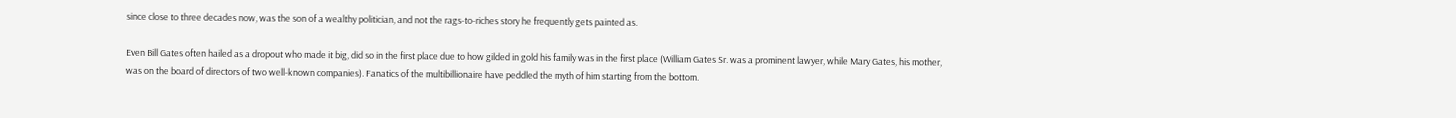since close to three decades now, was the son of a wealthy politician, and not the rags-to-riches story he frequently gets painted as.

Even Bill Gates often hailed as a dropout who made it big, did so in the first place due to how gilded in gold his family was in the first place (William Gates Sr. was a prominent lawyer, while Mary Gates, his mother, was on the board of directors of two well-known companies). Fanatics of the multibillionaire have peddled the myth of him starting from the bottom.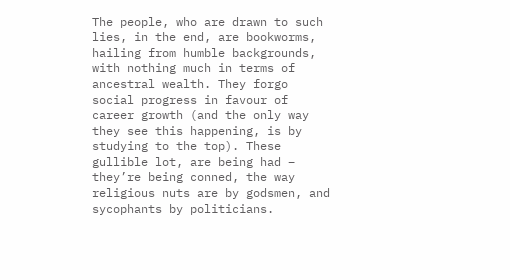The people, who are drawn to such lies, in the end, are bookworms, hailing from humble backgrounds, with nothing much in terms of ancestral wealth. They forgo social progress in favour of career growth (and the only way they see this happening, is by studying to the top). These gullible lot, are being had – they’re being conned, the way religious nuts are by godsmen, and sycophants by politicians.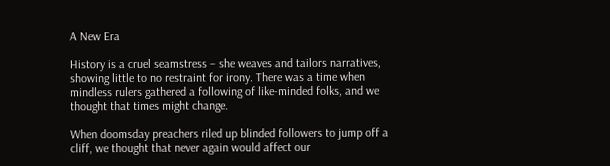A New Era

History is a cruel seamstress – she weaves and tailors narratives, showing little to no restraint for irony. There was a time when mindless rulers gathered a following of like-minded folks, and we thought that times might change.

When doomsday preachers riled up blinded followers to jump off a cliff, we thought that never again would affect our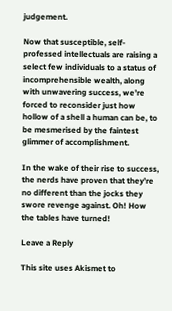judgement.

Now that susceptible, self-professed intellectuals are raising a select few individuals to a status of incomprehensible wealth, along with unwavering success, we’re forced to reconsider just how hollow of a shell a human can be, to be mesmerised by the faintest glimmer of accomplishment.

In the wake of their rise to success, the nerds have proven that they’re no different than the jocks they swore revenge against. Oh! How the tables have turned!

Leave a Reply

This site uses Akismet to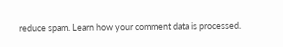reduce spam. Learn how your comment data is processed.